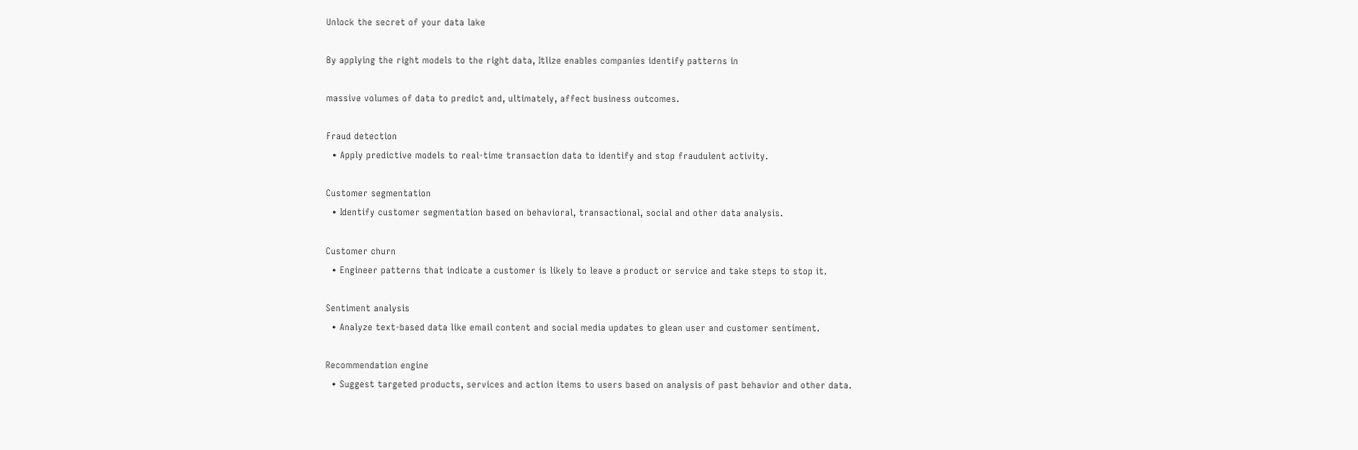Unlock the secret of your data lake

By applying the right models to the right data, Itlize enables companies identify patterns in

massive volumes of data to predict and, ultimately, affect business outcomes.

Fraud detection
  • Apply predictive models to real-time transaction data to identify and stop fraudulent activity.

Customer segmentation
  • Identify customer segmentation based on behavioral, transactional, social and other data analysis.

Customer churn
  • Engineer patterns that indicate a customer is likely to leave a product or service and take steps to stop it.

Sentiment analysis
  • Analyze text-based data like email content and social media updates to glean user and customer sentiment.

Recommendation engine
  • Suggest targeted products, services and action items to users based on analysis of past behavior and other data.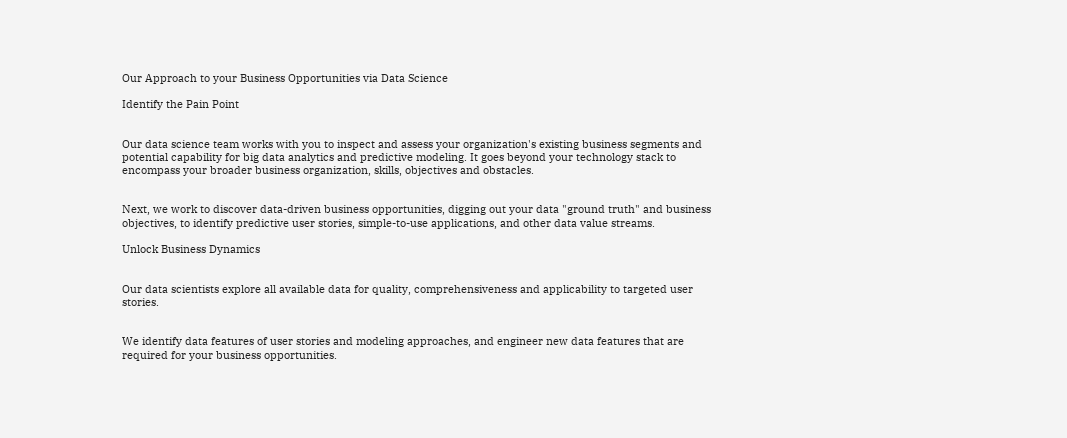Our Approach to your Business Opportunities via Data Science

Identify the Pain Point


Our data science team works with you to inspect and assess your organization's existing business segments and potential capability for big data analytics and predictive modeling. It goes beyond your technology stack to encompass your broader business organization, skills, objectives and obstacles.


Next, we work to discover data-driven business opportunities, digging out your data "ground truth" and business objectives, to identify predictive user stories, simple-to-use applications, and other data value streams.

Unlock Business Dynamics


Our data scientists explore all available data for quality, comprehensiveness and applicability to targeted user stories.


We identify data features of user stories and modeling approaches, and engineer new data features that are required for your business opportunities.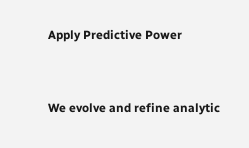Apply Predictive Power


We evolve and refine analytic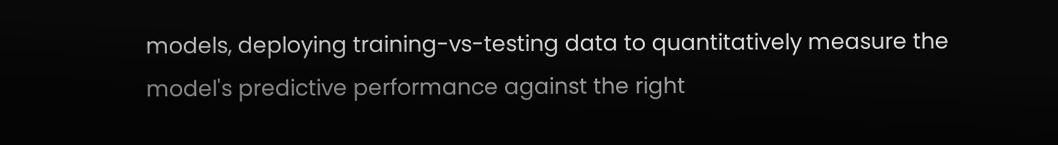models, deploying training-vs-testing data to quantitatively measure the model's predictive performance against the right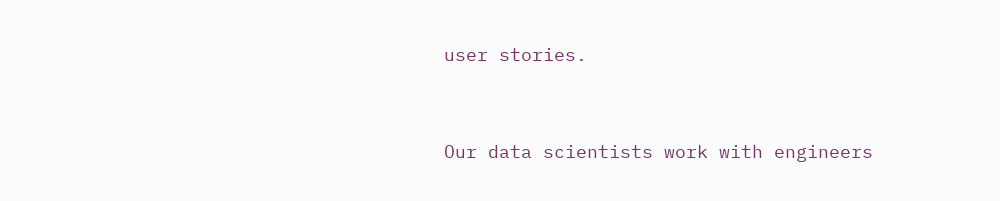user stories.


Our data scientists work with engineers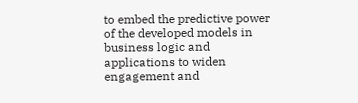to embed the predictive power of the developed models in business logic and applications to widen engagement and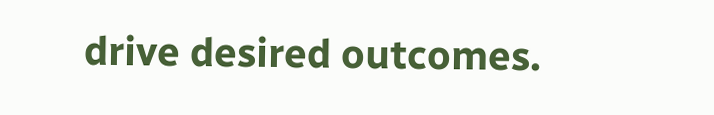drive desired outcomes.